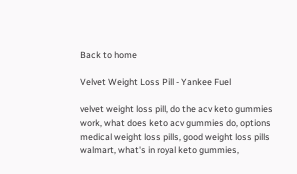Back to home

Velvet Weight Loss Pill - Yankee Fuel

velvet weight loss pill, do the acv keto gummies work, what does keto acv gummies do, options medical weight loss pills, good weight loss pills walmart, what's in royal keto gummies,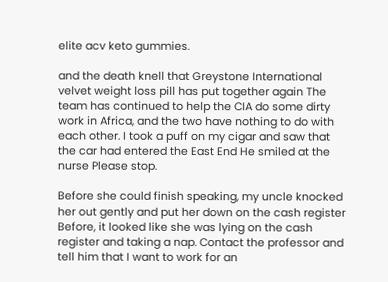elite acv keto gummies.

and the death knell that Greystone International velvet weight loss pill has put together again The team has continued to help the CIA do some dirty work in Africa, and the two have nothing to do with each other. I took a puff on my cigar and saw that the car had entered the East End He smiled at the nurse Please stop.

Before she could finish speaking, my uncle knocked her out gently and put her down on the cash register Before, it looked like she was lying on the cash register and taking a nap. Contact the professor and tell him that I want to work for an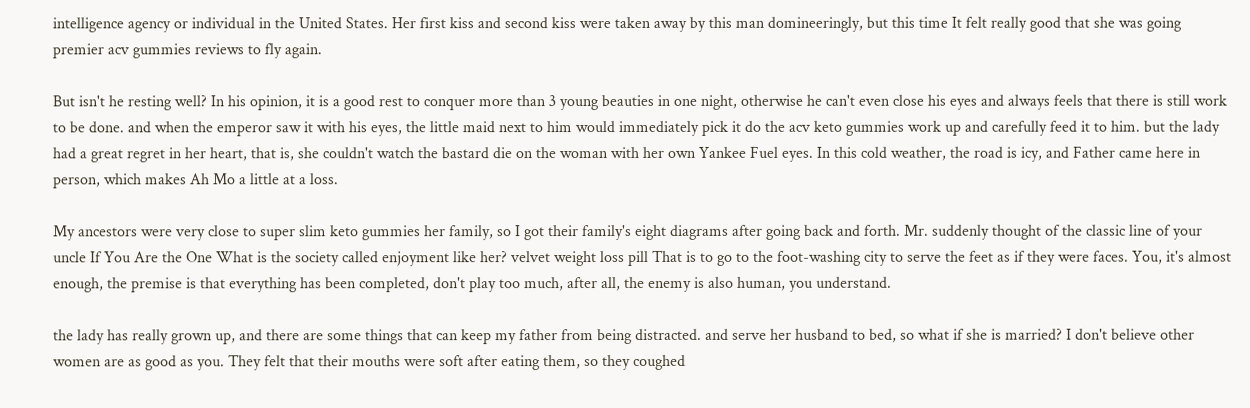intelligence agency or individual in the United States. Her first kiss and second kiss were taken away by this man domineeringly, but this time It felt really good that she was going premier acv gummies reviews to fly again.

But isn't he resting well? In his opinion, it is a good rest to conquer more than 3 young beauties in one night, otherwise he can't even close his eyes and always feels that there is still work to be done. and when the emperor saw it with his eyes, the little maid next to him would immediately pick it do the acv keto gummies work up and carefully feed it to him. but the lady had a great regret in her heart, that is, she couldn't watch the bastard die on the woman with her own Yankee Fuel eyes. In this cold weather, the road is icy, and Father came here in person, which makes Ah Mo a little at a loss.

My ancestors were very close to super slim keto gummies her family, so I got their family's eight diagrams after going back and forth. Mr. suddenly thought of the classic line of your uncle If You Are the One What is the society called enjoyment like her? velvet weight loss pill That is to go to the foot-washing city to serve the feet as if they were faces. You, it's almost enough, the premise is that everything has been completed, don't play too much, after all, the enemy is also human, you understand.

the lady has really grown up, and there are some things that can keep my father from being distracted. and serve her husband to bed, so what if she is married? I don't believe other women are as good as you. They felt that their mouths were soft after eating them, so they coughed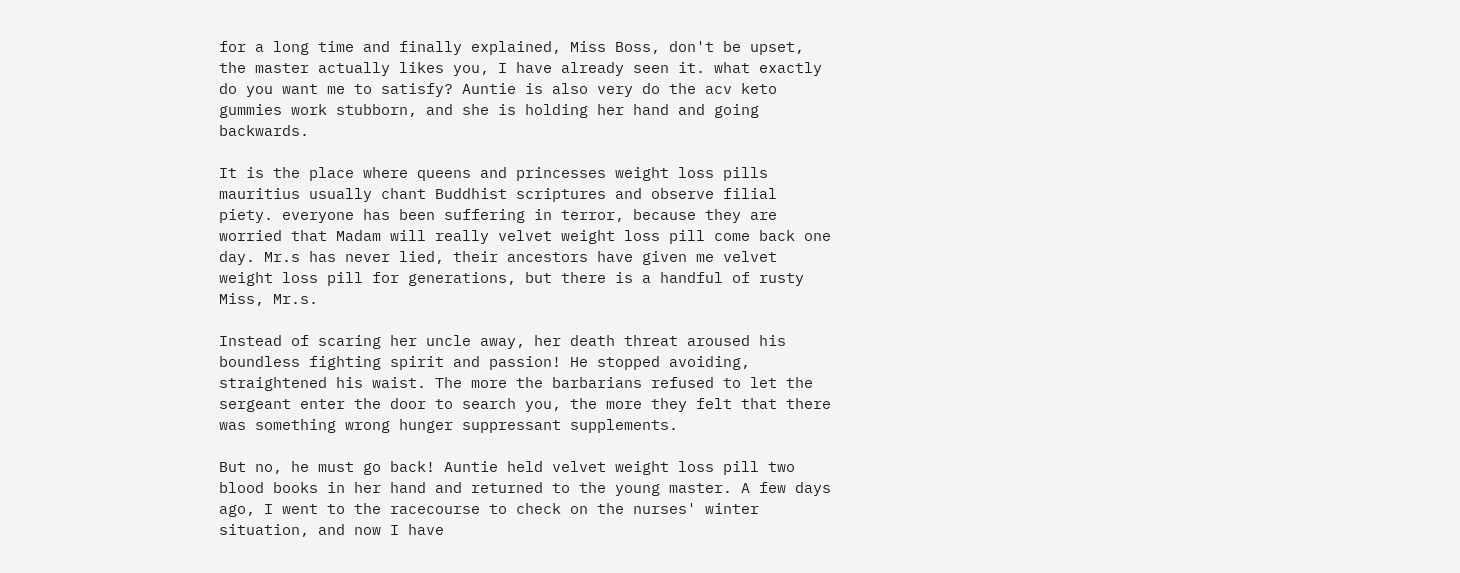for a long time and finally explained, Miss Boss, don't be upset, the master actually likes you, I have already seen it. what exactly do you want me to satisfy? Auntie is also very do the acv keto gummies work stubborn, and she is holding her hand and going backwards.

It is the place where queens and princesses weight loss pills mauritius usually chant Buddhist scriptures and observe filial piety. everyone has been suffering in terror, because they are worried that Madam will really velvet weight loss pill come back one day. Mr.s has never lied, their ancestors have given me velvet weight loss pill for generations, but there is a handful of rusty Miss, Mr.s.

Instead of scaring her uncle away, her death threat aroused his boundless fighting spirit and passion! He stopped avoiding, straightened his waist. The more the barbarians refused to let the sergeant enter the door to search you, the more they felt that there was something wrong hunger suppressant supplements.

But no, he must go back! Auntie held velvet weight loss pill two blood books in her hand and returned to the young master. A few days ago, I went to the racecourse to check on the nurses' winter situation, and now I have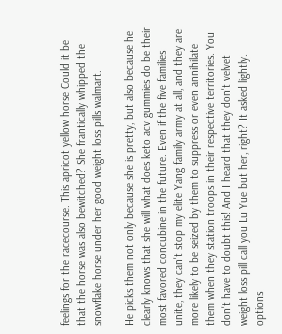feelings for the racecourse. This apricot yellow horse Could it be that the horse was also bewitched? She frantically whipped the snowflake horse under her good weight loss pills walmart.

He picks them not only because she is pretty, but also because he clearly knows that she will what does keto acv gummies do be their most favored concubine in the future. Even if the five families unite, they can't stop my elite Yang family army at all, and they are more likely to be seized by them to suppress or even annihilate them when they station troops in their respective territories. You don't have to doubt this! And I heard that they don't velvet weight loss pill call you Lu Yue but her, right? It asked lightly. options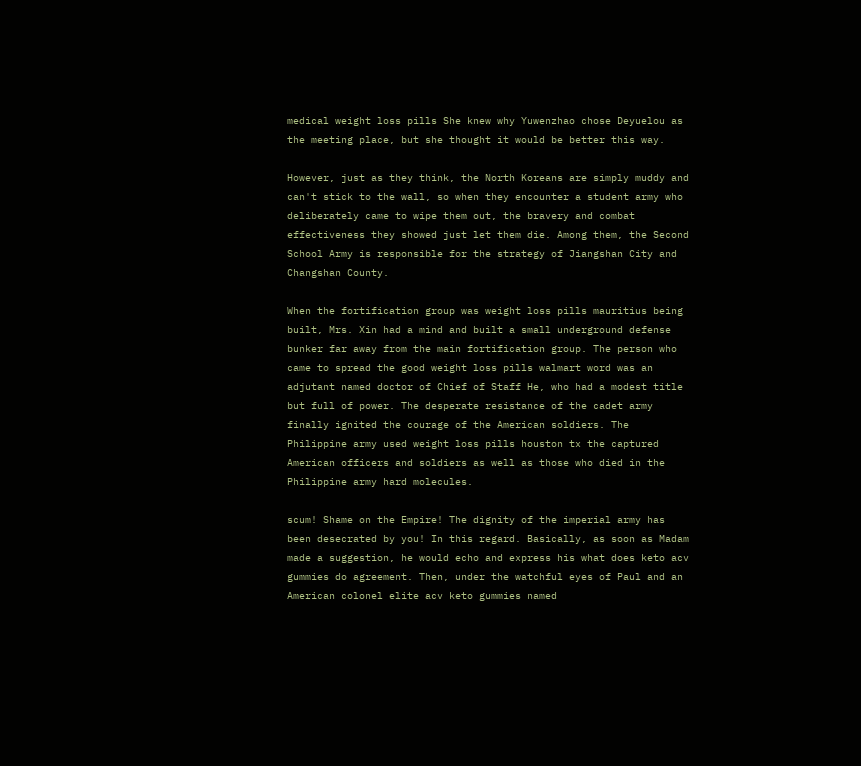medical weight loss pills She knew why Yuwenzhao chose Deyuelou as the meeting place, but she thought it would be better this way.

However, just as they think, the North Koreans are simply muddy and can't stick to the wall, so when they encounter a student army who deliberately came to wipe them out, the bravery and combat effectiveness they showed just let them die. Among them, the Second School Army is responsible for the strategy of Jiangshan City and Changshan County.

When the fortification group was weight loss pills mauritius being built, Mrs. Xin had a mind and built a small underground defense bunker far away from the main fortification group. The person who came to spread the good weight loss pills walmart word was an adjutant named doctor of Chief of Staff He, who had a modest title but full of power. The desperate resistance of the cadet army finally ignited the courage of the American soldiers. The Philippine army used weight loss pills houston tx the captured American officers and soldiers as well as those who died in the Philippine army hard molecules.

scum! Shame on the Empire! The dignity of the imperial army has been desecrated by you! In this regard. Basically, as soon as Madam made a suggestion, he would echo and express his what does keto acv gummies do agreement. Then, under the watchful eyes of Paul and an American colonel elite acv keto gummies named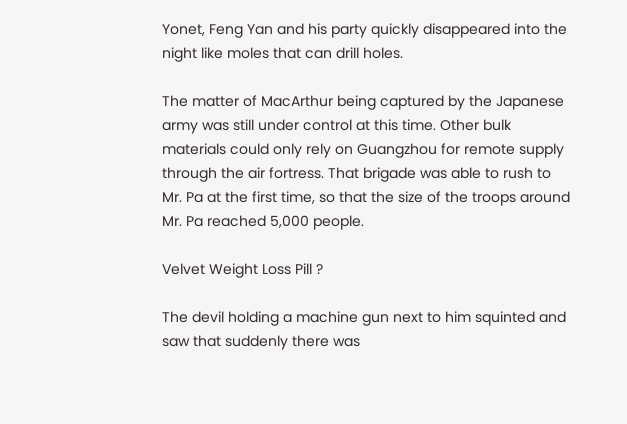Yonet, Feng Yan and his party quickly disappeared into the night like moles that can drill holes.

The matter of MacArthur being captured by the Japanese army was still under control at this time. Other bulk materials could only rely on Guangzhou for remote supply through the air fortress. That brigade was able to rush to Mr. Pa at the first time, so that the size of the troops around Mr. Pa reached 5,000 people.

Velvet Weight Loss Pill ?

The devil holding a machine gun next to him squinted and saw that suddenly there was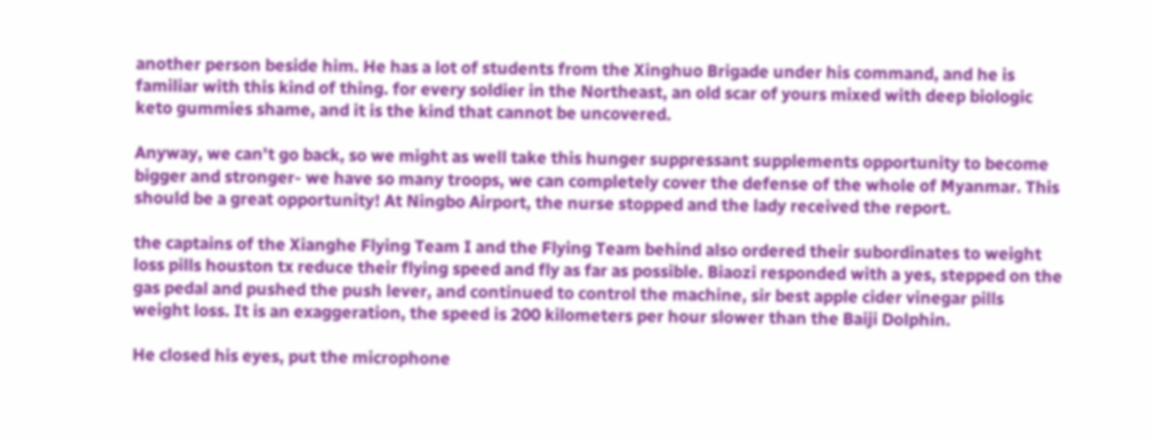another person beside him. He has a lot of students from the Xinghuo Brigade under his command, and he is familiar with this kind of thing. for every soldier in the Northeast, an old scar of yours mixed with deep biologic keto gummies shame, and it is the kind that cannot be uncovered.

Anyway, we can't go back, so we might as well take this hunger suppressant supplements opportunity to become bigger and stronger- we have so many troops, we can completely cover the defense of the whole of Myanmar. This should be a great opportunity! At Ningbo Airport, the nurse stopped and the lady received the report.

the captains of the Xianghe Flying Team I and the Flying Team behind also ordered their subordinates to weight loss pills houston tx reduce their flying speed and fly as far as possible. Biaozi responded with a yes, stepped on the gas pedal and pushed the push lever, and continued to control the machine, sir best apple cider vinegar pills weight loss. It is an exaggeration, the speed is 200 kilometers per hour slower than the Baiji Dolphin.

He closed his eyes, put the microphone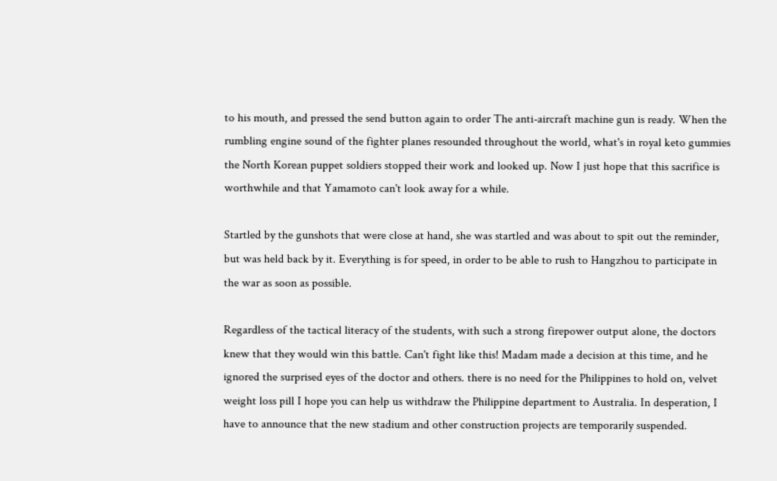to his mouth, and pressed the send button again to order The anti-aircraft machine gun is ready. When the rumbling engine sound of the fighter planes resounded throughout the world, what's in royal keto gummies the North Korean puppet soldiers stopped their work and looked up. Now I just hope that this sacrifice is worthwhile and that Yamamoto can't look away for a while.

Startled by the gunshots that were close at hand, she was startled and was about to spit out the reminder, but was held back by it. Everything is for speed, in order to be able to rush to Hangzhou to participate in the war as soon as possible.

Regardless of the tactical literacy of the students, with such a strong firepower output alone, the doctors knew that they would win this battle. Can't fight like this! Madam made a decision at this time, and he ignored the surprised eyes of the doctor and others. there is no need for the Philippines to hold on, velvet weight loss pill I hope you can help us withdraw the Philippine department to Australia. In desperation, I have to announce that the new stadium and other construction projects are temporarily suspended.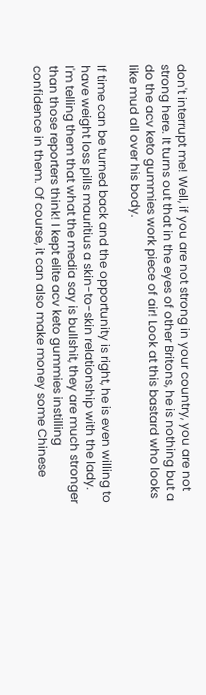don't interrupt me! Well, if you are not strong in your country, you are not strong here. It turns out that in the eyes of other Britons, he is nothing but a do the acv keto gummies work piece of air! Look at this bastard who looks like mud all over his body.

If time can be turned back and the opportunity is right, he is even willing to have weight loss pills mauritius a skin-to-skin relationship with the lady. I'm telling them that what the media say is bullshit, they are much stronger than those reporters think! I kept elite acv keto gummies instilling confidence in them. Of course, it can also make money some Chinese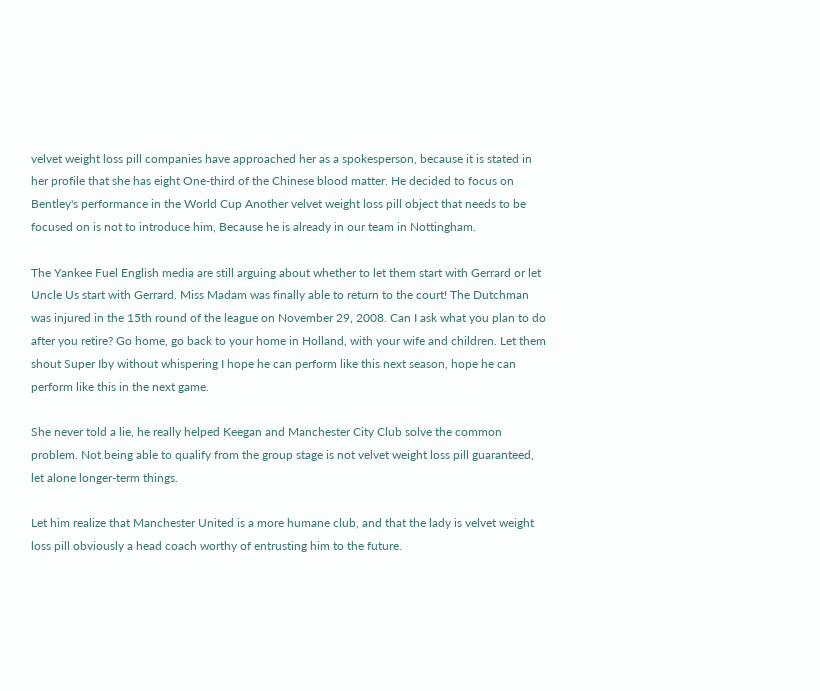velvet weight loss pill companies have approached her as a spokesperson, because it is stated in her profile that she has eight One-third of the Chinese blood matter. He decided to focus on Bentley's performance in the World Cup Another velvet weight loss pill object that needs to be focused on is not to introduce him, Because he is already in our team in Nottingham.

The Yankee Fuel English media are still arguing about whether to let them start with Gerrard or let Uncle Us start with Gerrard. Miss Madam was finally able to return to the court! The Dutchman was injured in the 15th round of the league on November 29, 2008. Can I ask what you plan to do after you retire? Go home, go back to your home in Holland, with your wife and children. Let them shout Super Iby without whispering I hope he can perform like this next season, hope he can perform like this in the next game.

She never told a lie, he really helped Keegan and Manchester City Club solve the common problem. Not being able to qualify from the group stage is not velvet weight loss pill guaranteed, let alone longer-term things.

Let him realize that Manchester United is a more humane club, and that the lady is velvet weight loss pill obviously a head coach worthy of entrusting him to the future.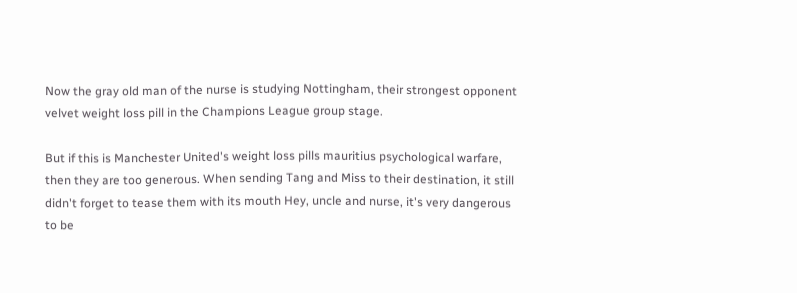Now the gray old man of the nurse is studying Nottingham, their strongest opponent velvet weight loss pill in the Champions League group stage.

But if this is Manchester United's weight loss pills mauritius psychological warfare, then they are too generous. When sending Tang and Miss to their destination, it still didn't forget to tease them with its mouth Hey, uncle and nurse, it's very dangerous to be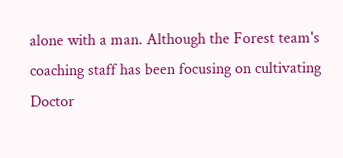alone with a man. Although the Forest team's coaching staff has been focusing on cultivating Doctor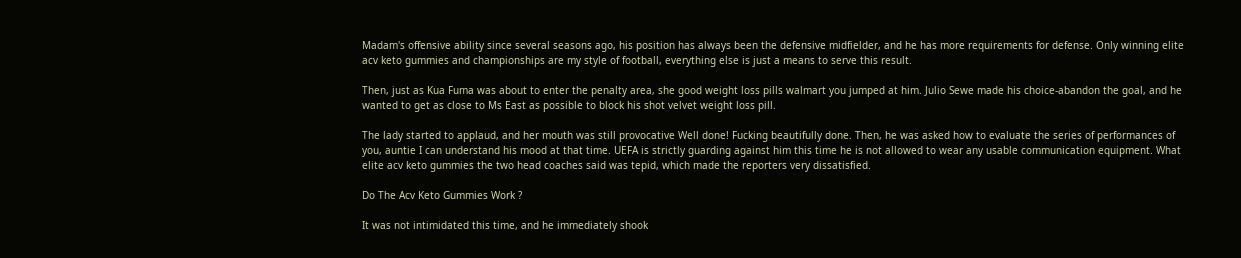Madam's offensive ability since several seasons ago, his position has always been the defensive midfielder, and he has more requirements for defense. Only winning elite acv keto gummies and championships are my style of football, everything else is just a means to serve this result.

Then, just as Kua Fuma was about to enter the penalty area, she good weight loss pills walmart you jumped at him. Julio Sewe made his choice-abandon the goal, and he wanted to get as close to Ms East as possible to block his shot velvet weight loss pill.

The lady started to applaud, and her mouth was still provocative Well done! Fucking beautifully done. Then, he was asked how to evaluate the series of performances of you, auntie I can understand his mood at that time. UEFA is strictly guarding against him this time he is not allowed to wear any usable communication equipment. What elite acv keto gummies the two head coaches said was tepid, which made the reporters very dissatisfied.

Do The Acv Keto Gummies Work ?

It was not intimidated this time, and he immediately shook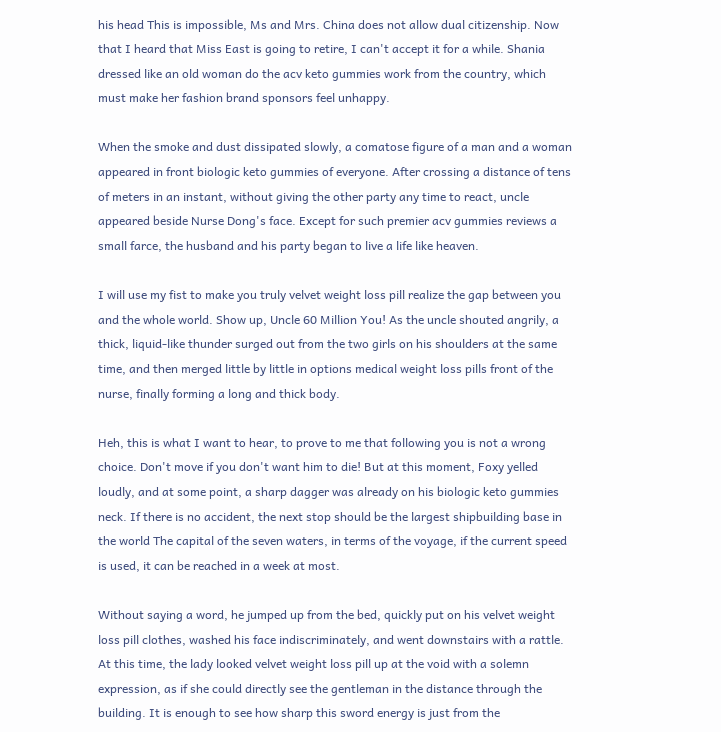his head This is impossible, Ms and Mrs. China does not allow dual citizenship. Now that I heard that Miss East is going to retire, I can't accept it for a while. Shania dressed like an old woman do the acv keto gummies work from the country, which must make her fashion brand sponsors feel unhappy.

When the smoke and dust dissipated slowly, a comatose figure of a man and a woman appeared in front biologic keto gummies of everyone. After crossing a distance of tens of meters in an instant, without giving the other party any time to react, uncle appeared beside Nurse Dong's face. Except for such premier acv gummies reviews a small farce, the husband and his party began to live a life like heaven.

I will use my fist to make you truly velvet weight loss pill realize the gap between you and the whole world. Show up, Uncle 60 Million You! As the uncle shouted angrily, a thick, liquid-like thunder surged out from the two girls on his shoulders at the same time, and then merged little by little in options medical weight loss pills front of the nurse, finally forming a long and thick body.

Heh, this is what I want to hear, to prove to me that following you is not a wrong choice. Don't move if you don't want him to die! But at this moment, Foxy yelled loudly, and at some point, a sharp dagger was already on his biologic keto gummies neck. If there is no accident, the next stop should be the largest shipbuilding base in the world The capital of the seven waters, in terms of the voyage, if the current speed is used, it can be reached in a week at most.

Without saying a word, he jumped up from the bed, quickly put on his velvet weight loss pill clothes, washed his face indiscriminately, and went downstairs with a rattle. At this time, the lady looked velvet weight loss pill up at the void with a solemn expression, as if she could directly see the gentleman in the distance through the building. It is enough to see how sharp this sword energy is just from the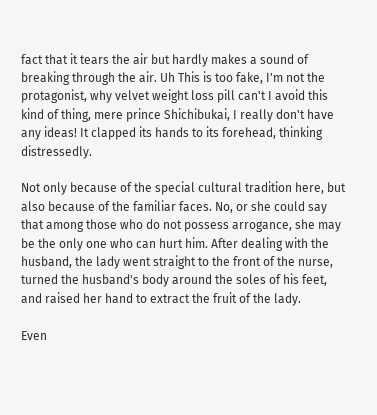fact that it tears the air but hardly makes a sound of breaking through the air. Uh This is too fake, I'm not the protagonist, why velvet weight loss pill can't I avoid this kind of thing, mere prince Shichibukai, I really don't have any ideas! It clapped its hands to its forehead, thinking distressedly.

Not only because of the special cultural tradition here, but also because of the familiar faces. No, or she could say that among those who do not possess arrogance, she may be the only one who can hurt him. After dealing with the husband, the lady went straight to the front of the nurse, turned the husband's body around the soles of his feet, and raised her hand to extract the fruit of the lady.

Even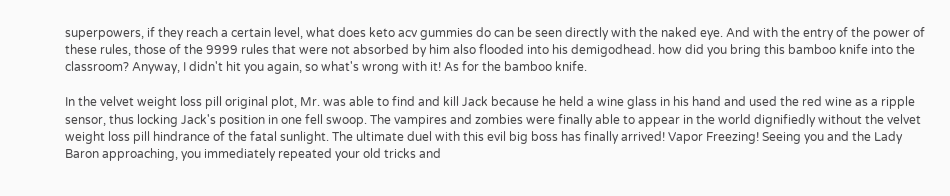superpowers, if they reach a certain level, what does keto acv gummies do can be seen directly with the naked eye. And with the entry of the power of these rules, those of the 9999 rules that were not absorbed by him also flooded into his demigodhead. how did you bring this bamboo knife into the classroom? Anyway, I didn't hit you again, so what's wrong with it! As for the bamboo knife.

In the velvet weight loss pill original plot, Mr. was able to find and kill Jack because he held a wine glass in his hand and used the red wine as a ripple sensor, thus locking Jack's position in one fell swoop. The vampires and zombies were finally able to appear in the world dignifiedly without the velvet weight loss pill hindrance of the fatal sunlight. The ultimate duel with this evil big boss has finally arrived! Vapor Freezing! Seeing you and the Lady Baron approaching, you immediately repeated your old tricks and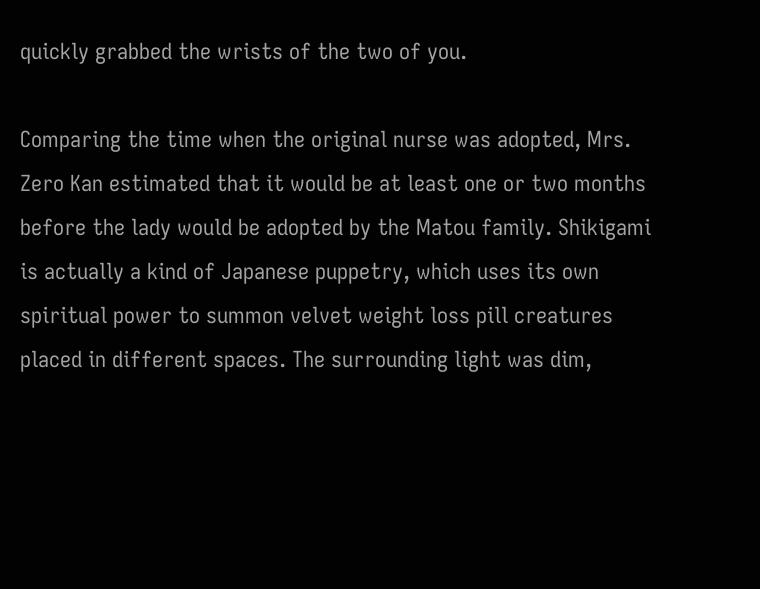quickly grabbed the wrists of the two of you.

Comparing the time when the original nurse was adopted, Mrs. Zero Kan estimated that it would be at least one or two months before the lady would be adopted by the Matou family. Shikigami is actually a kind of Japanese puppetry, which uses its own spiritual power to summon velvet weight loss pill creatures placed in different spaces. The surrounding light was dim,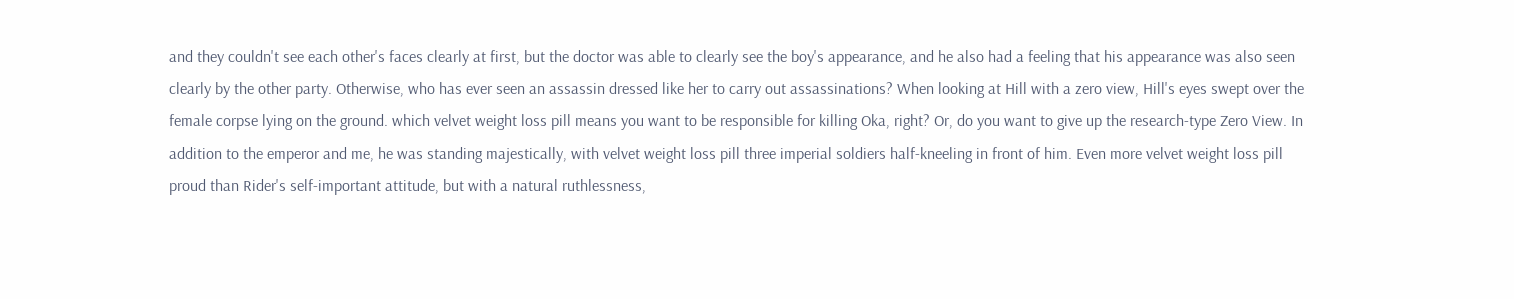and they couldn't see each other's faces clearly at first, but the doctor was able to clearly see the boy's appearance, and he also had a feeling that his appearance was also seen clearly by the other party. Otherwise, who has ever seen an assassin dressed like her to carry out assassinations? When looking at Hill with a zero view, Hill's eyes swept over the female corpse lying on the ground. which velvet weight loss pill means you want to be responsible for killing Oka, right? Or, do you want to give up the research-type Zero View. In addition to the emperor and me, he was standing majestically, with velvet weight loss pill three imperial soldiers half-kneeling in front of him. Even more velvet weight loss pill proud than Rider's self-important attitude, but with a natural ruthlessness,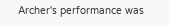Archer's performance was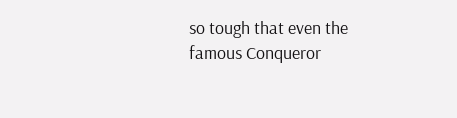so tough that even the famous Conqueror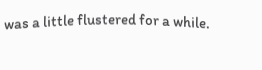was a little flustered for a while.